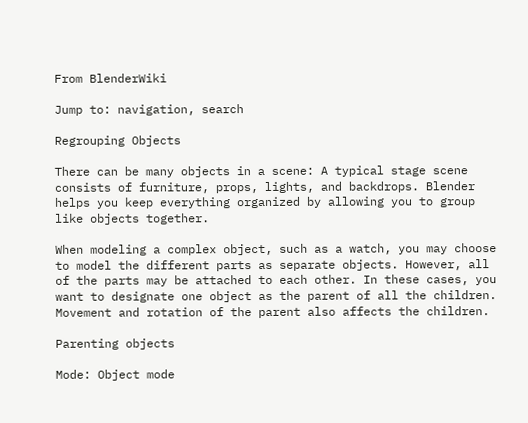From BlenderWiki

Jump to: navigation, search

Regrouping Objects

There can be many objects in a scene: A typical stage scene consists of furniture, props, lights, and backdrops. Blender helps you keep everything organized by allowing you to group like objects together.

When modeling a complex object, such as a watch, you may choose to model the different parts as separate objects. However, all of the parts may be attached to each other. In these cases, you want to designate one object as the parent of all the children. Movement and rotation of the parent also affects the children.

Parenting objects

Mode: Object mode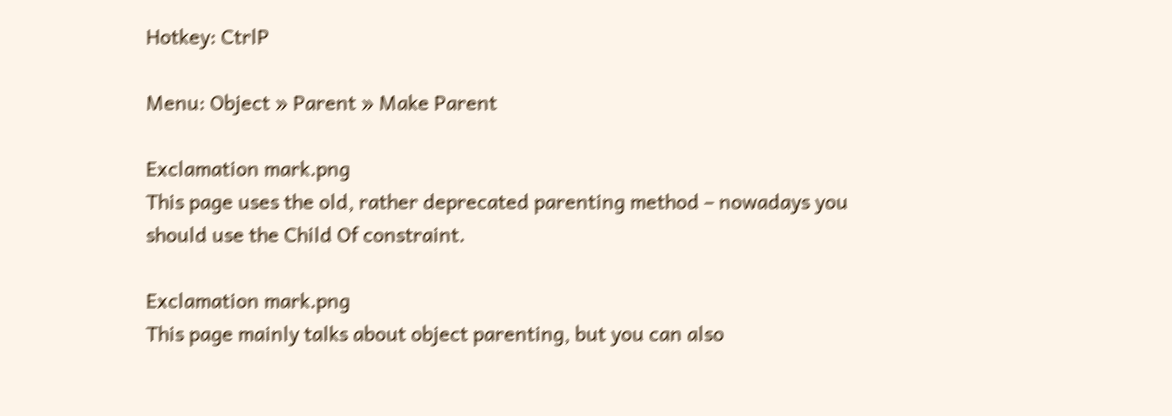Hotkey: CtrlP

Menu: Object » Parent » Make Parent

Exclamation mark.png
This page uses the old, rather deprecated parenting method – nowadays you should use the Child Of constraint.

Exclamation mark.png
This page mainly talks about object parenting, but you can also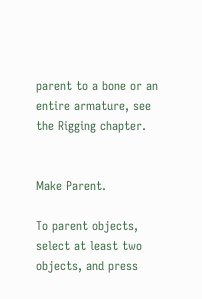parent to a bone or an entire armature, see the Rigging chapter.


Make Parent.

To parent objects, select at least two objects, and press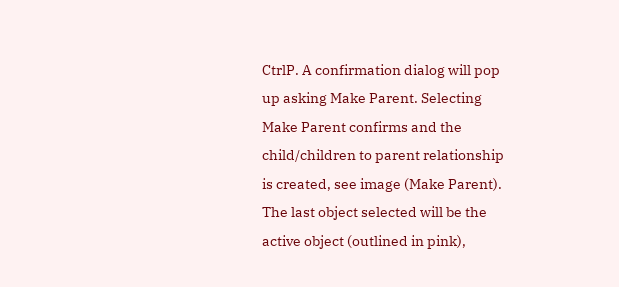CtrlP. A confirmation dialog will pop up asking Make Parent. Selecting Make Parent confirms and the child/children to parent relationship is created, see image (Make Parent). The last object selected will be the active object (outlined in pink),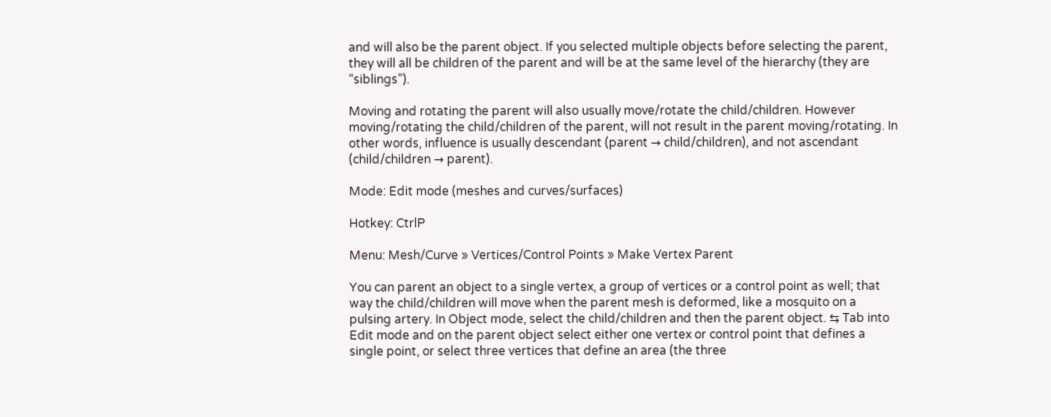and will also be the parent object. If you selected multiple objects before selecting the parent, they will all be children of the parent and will be at the same level of the hierarchy (they are “siblings”).

Moving and rotating the parent will also usually move/rotate the child/children. However moving/rotating the child/children of the parent, will not result in the parent moving/rotating. In other words, influence is usually descendant (parent → child/children), and not ascendant (child/children → parent).

Mode: Edit mode (meshes and curves/surfaces)

Hotkey: CtrlP

Menu: Mesh/Curve » Vertices/Control Points » Make Vertex Parent

You can parent an object to a single vertex, a group of vertices or a control point as well; that way the child/children will move when the parent mesh is deformed, like a mosquito on a pulsing artery. In Object mode, select the child/children and then the parent object. ⇆ Tab into Edit mode and on the parent object select either one vertex or control point that defines a single point, or select three vertices that define an area (the three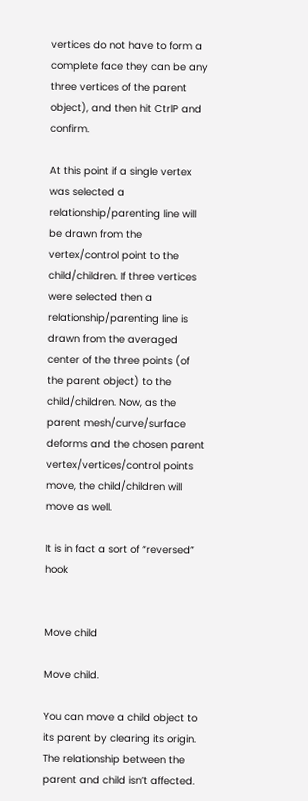vertices do not have to form a complete face they can be any three vertices of the parent object), and then hit CtrlP and confirm.

At this point if a single vertex was selected a relationship/parenting line will be drawn from the vertex/control point to the child/children. If three vertices were selected then a relationship/parenting line is drawn from the averaged center of the three points (of the parent object) to the child/children. Now, as the parent mesh/curve/surface deforms and the chosen parent vertex/vertices/control points move, the child/children will move as well.

It is in fact a sort of “reversed” hook


Move child

Move child.

You can move a child object to its parent by clearing its origin. The relationship between the parent and child isn’t affected.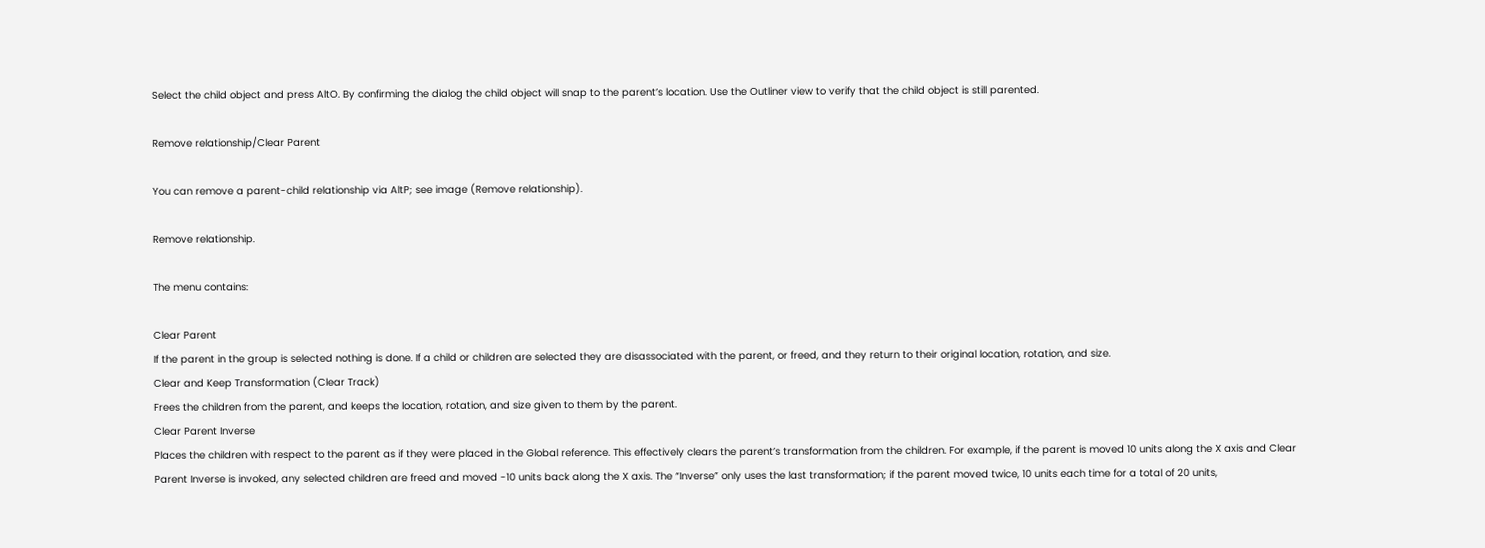Select the child object and press AltO. By confirming the dialog the child object will snap to the parent’s location. Use the Outliner view to verify that the child object is still parented.

Remove relationship/Clear Parent

You can remove a parent-child relationship via AltP; see image (Remove relationship).

Remove relationship.

The menu contains:

Clear Parent
If the parent in the group is selected nothing is done. If a child or children are selected they are disassociated with the parent, or freed, and they return to their original location, rotation, and size.
Clear and Keep Transformation (Clear Track)
Frees the children from the parent, and keeps the location, rotation, and size given to them by the parent.
Clear Parent Inverse
Places the children with respect to the parent as if they were placed in the Global reference. This effectively clears the parent’s transformation from the children. For example, if the parent is moved 10 units along the X axis and Clear Parent Inverse is invoked, any selected children are freed and moved -10 units back along the X axis. The “Inverse” only uses the last transformation; if the parent moved twice, 10 units each time for a total of 20 units,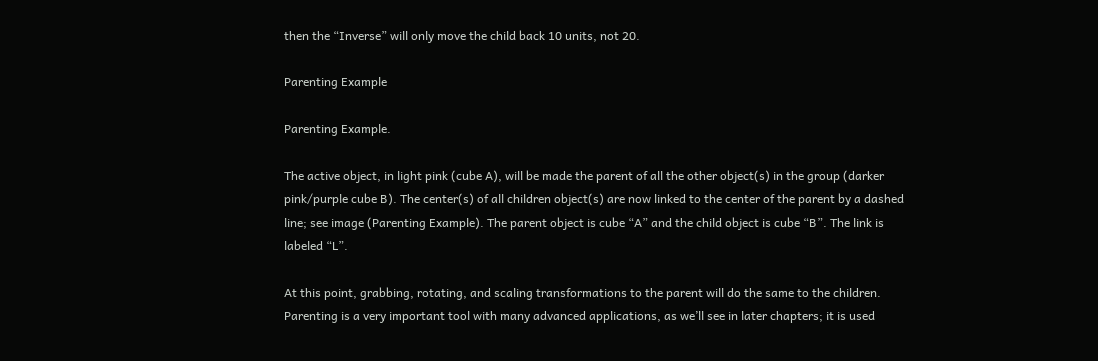then the “Inverse” will only move the child back 10 units, not 20.

Parenting Example

Parenting Example.

The active object, in light pink (cube A), will be made the parent of all the other object(s) in the group (darker pink/purple cube B). The center(s) of all children object(s) are now linked to the center of the parent by a dashed line; see image (Parenting Example). The parent object is cube “A” and the child object is cube “B”. The link is labeled “L”.

At this point, grabbing, rotating, and scaling transformations to the parent will do the same to the children. Parenting is a very important tool with many advanced applications, as we’ll see in later chapters; it is used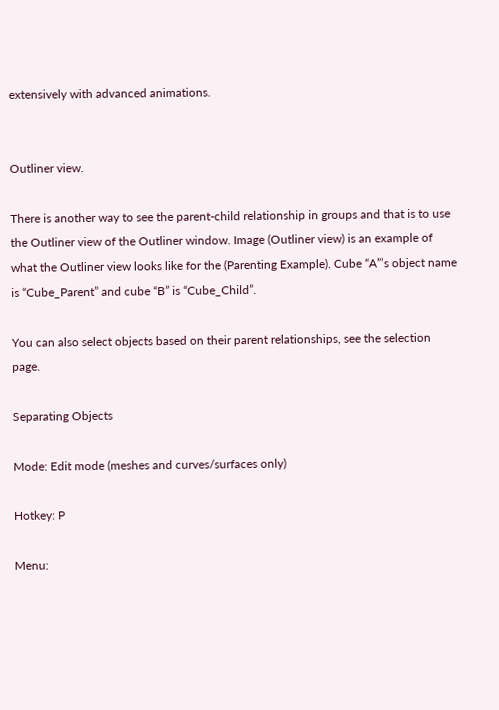extensively with advanced animations.


Outliner view.

There is another way to see the parent-child relationship in groups and that is to use the Outliner view of the Outliner window. Image (Outliner view) is an example of what the Outliner view looks like for the (Parenting Example). Cube “A”’s object name is “Cube_Parent” and cube “B” is “Cube_Child”.

You can also select objects based on their parent relationships, see the selection page.

Separating Objects

Mode: Edit mode (meshes and curves/surfaces only)

Hotkey: P

Menu: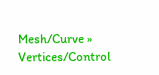Mesh/Curve » Vertices/Control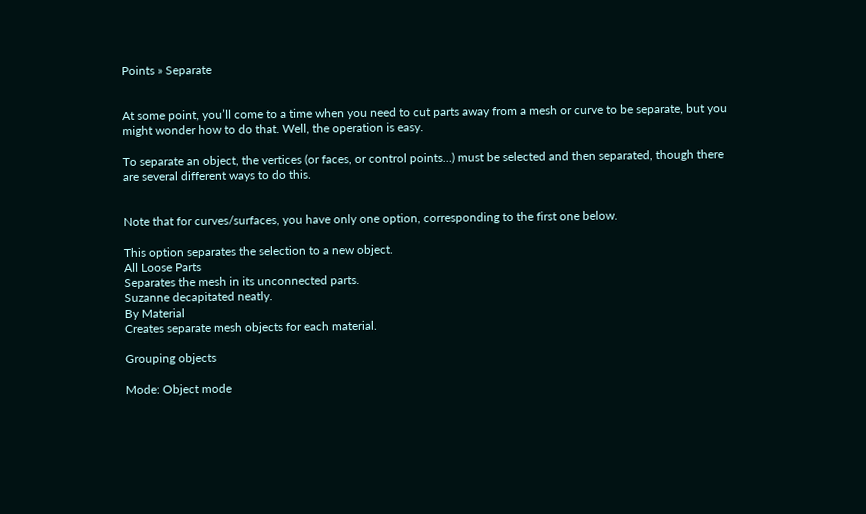Points » Separate


At some point, you’ll come to a time when you need to cut parts away from a mesh or curve to be separate, but you might wonder how to do that. Well, the operation is easy.

To separate an object, the vertices (or faces, or control points…) must be selected and then separated, though there are several different ways to do this.


Note that for curves/surfaces, you have only one option, corresponding to the first one below.

This option separates the selection to a new object.
All Loose Parts
Separates the mesh in its unconnected parts.
Suzanne decapitated neatly.
By Material
Creates separate mesh objects for each material.

Grouping objects

Mode: Object mode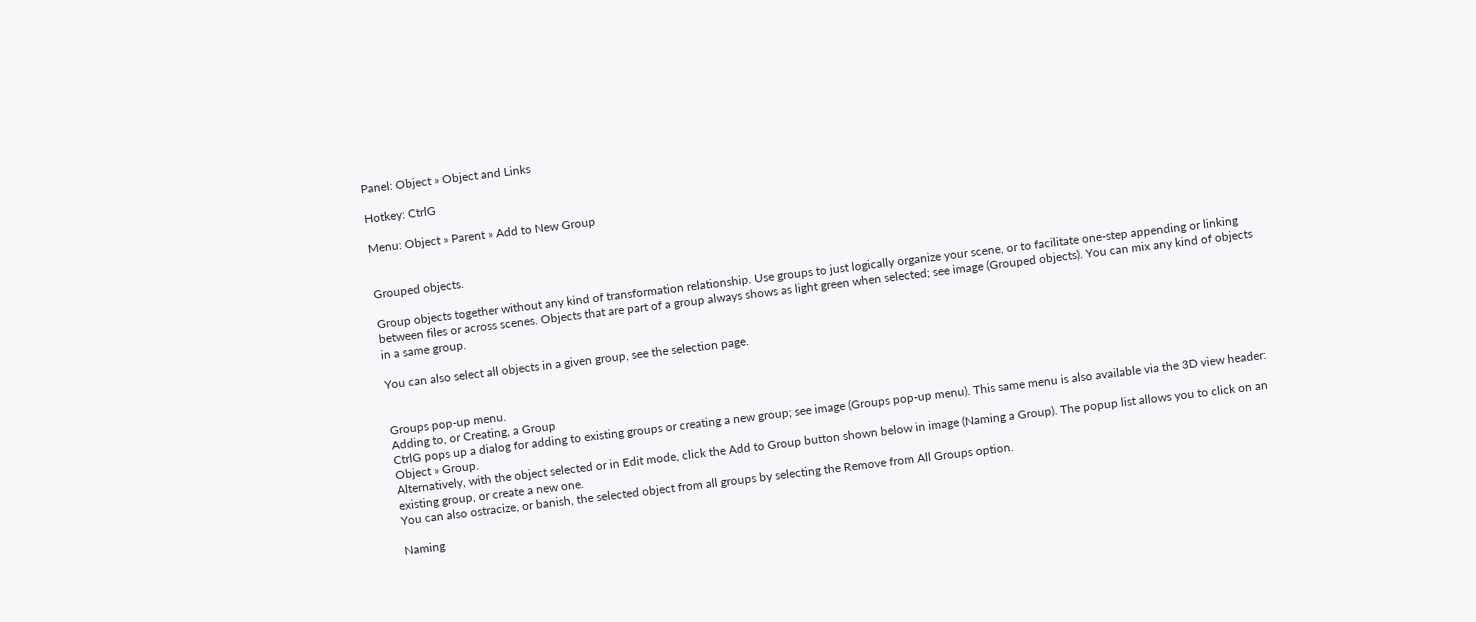Panel: Object » Object and Links

Hotkey: CtrlG

Menu: Object » Parent » Add to New Group


Grouped objects.

Group objects together without any kind of transformation relationship. Use groups to just logically organize your scene, or to facilitate one-step appending or linking between files or across scenes. Objects that are part of a group always shows as light green when selected; see image (Grouped objects). You can mix any kind of objects in a same group.

You can also select all objects in a given group, see the selection page.


Groups pop-up menu.
Adding to, or Creating, a Group
CtrlG pops up a dialog for adding to existing groups or creating a new group; see image (Groups pop-up menu). This same menu is also available via the 3D view header: Object » Group.
Alternatively, with the object selected or in Edit mode, click the Add to Group button shown below in image (Naming a Group). The popup list allows you to click on an existing group, or create a new one.
You can also ostracize, or banish, the selected object from all groups by selecting the Remove from All Groups option.

Naming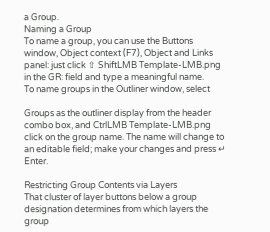a Group.
Naming a Group
To name a group, you can use the Buttons window, Object context (F7), Object and Links panel: just click ⇧ ShiftLMB Template-LMB.png in the GR: field and type a meaningful name.
To name groups in the Outliner window, select

Groups as the outliner display from the header combo box, and CtrlLMB Template-LMB.png click on the group name. The name will change to an editable field; make your changes and press ↵ Enter.

Restricting Group Contents via Layers
That cluster of layer buttons below a group designation determines from which layers the group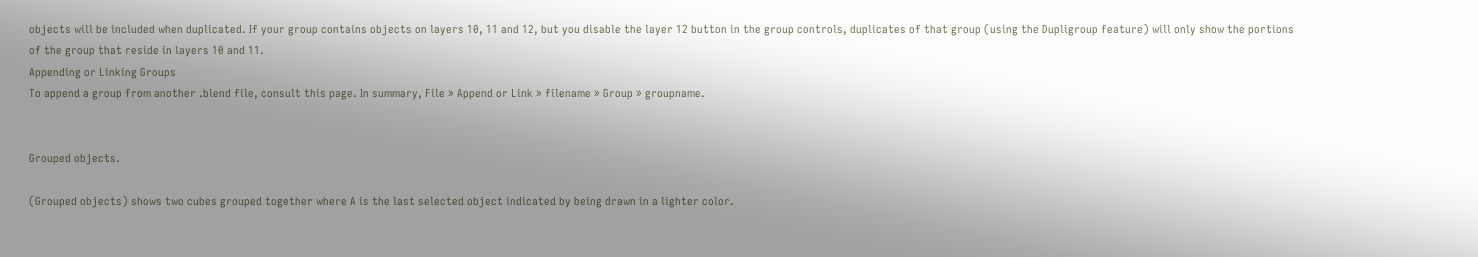objects will be included when duplicated. If your group contains objects on layers 10, 11 and 12, but you disable the layer 12 button in the group controls, duplicates of that group (using the Dupligroup feature) will only show the portions of the group that reside in layers 10 and 11.
Appending or Linking Groups
To append a group from another .blend file, consult this page. In summary, File » Append or Link » filename » Group » groupname.


Grouped objects.

(Grouped objects) shows two cubes grouped together where A is the last selected object indicated by being drawn in a lighter color.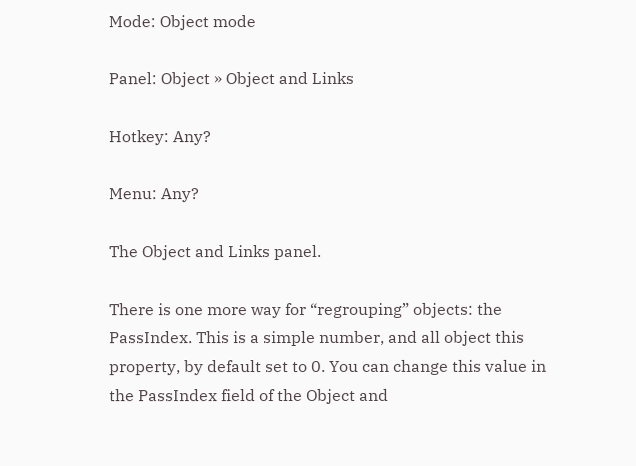Mode: Object mode

Panel: Object » Object and Links

Hotkey: Any?

Menu: Any?

The Object and Links panel.

There is one more way for “regrouping” objects: the PassIndex. This is a simple number, and all object this property, by default set to 0. You can change this value in the PassIndex field of the Object and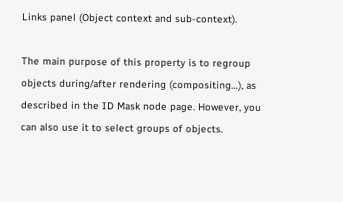Links panel (Object context and sub-context).

The main purpose of this property is to regroup objects during/after rendering (compositing…), as described in the ID Mask node page. However, you can also use it to select groups of objects.